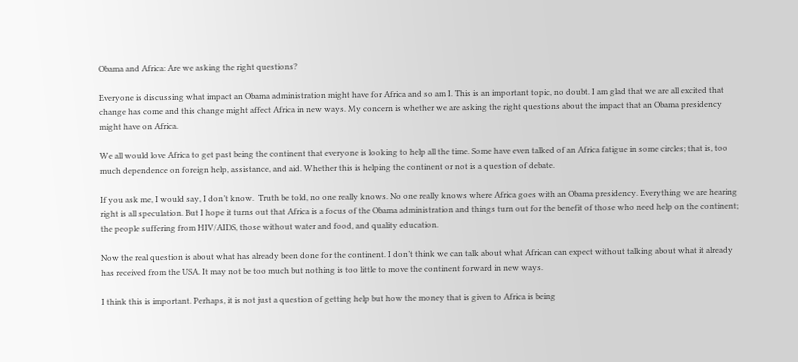Obama and Africa: Are we asking the right questions?

Everyone is discussing what impact an Obama administration might have for Africa and so am I. This is an important topic, no doubt. I am glad that we are all excited that change has come and this change might affect Africa in new ways. My concern is whether we are asking the right questions about the impact that an Obama presidency might have on Africa.

We all would love Africa to get past being the continent that everyone is looking to help all the time. Some have even talked of an Africa fatigue in some circles; that is, too much dependence on foreign help, assistance, and aid. Whether this is helping the continent or not is a question of debate.

If you ask me, I would say, I don’t know.  Truth be told, no one really knows. No one really knows where Africa goes with an Obama presidency. Everything we are hearing right is all speculation. But I hope it turns out that Africa is a focus of the Obama administration and things turn out for the benefit of those who need help on the continent; the people suffering from HIV/AIDS, those without water and food, and quality education.

Now the real question is about what has already been done for the continent. I don’t think we can talk about what African can expect without talking about what it already has received from the USA. It may not be too much but nothing is too little to move the continent forward in new ways.

I think this is important. Perhaps, it is not just a question of getting help but how the money that is given to Africa is being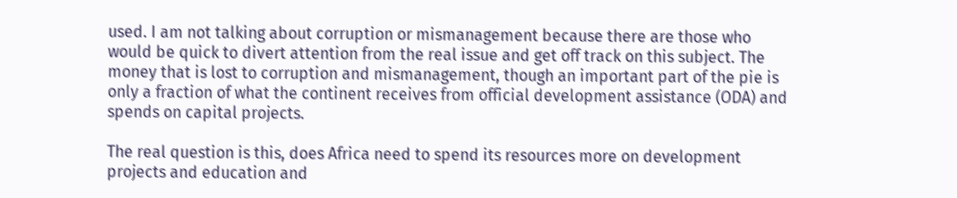used. I am not talking about corruption or mismanagement because there are those who would be quick to divert attention from the real issue and get off track on this subject. The money that is lost to corruption and mismanagement, though an important part of the pie is only a fraction of what the continent receives from official development assistance (ODA) and spends on capital projects.

The real question is this, does Africa need to spend its resources more on development projects and education and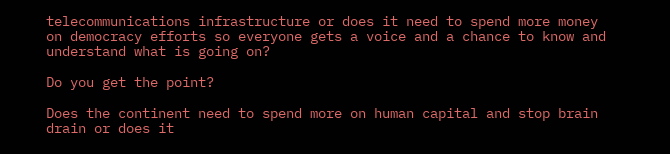telecommunications infrastructure or does it need to spend more money on democracy efforts so everyone gets a voice and a chance to know and understand what is going on?

Do you get the point?

Does the continent need to spend more on human capital and stop brain drain or does it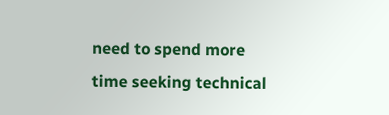need to spend more time seeking technical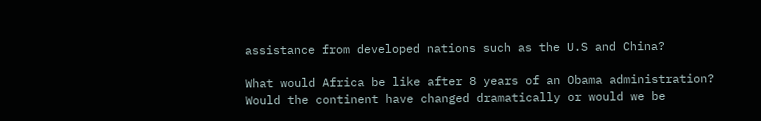assistance from developed nations such as the U.S and China?

What would Africa be like after 8 years of an Obama administration? Would the continent have changed dramatically or would we be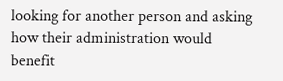looking for another person and asking how their administration would benefit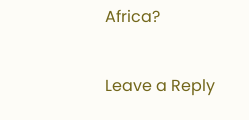Africa?


Leave a Reply